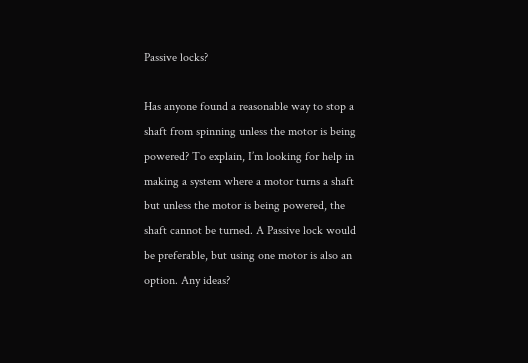Passive locks?

Has anyone found a reasonable way to stop a shaft from spinning unless the motor is being powered? To explain, I’m looking for help in making a system where a motor turns a shaft but unless the motor is being powered, the shaft cannot be turned. A Passive lock would be preferable, but using one motor is also an option. Any ideas?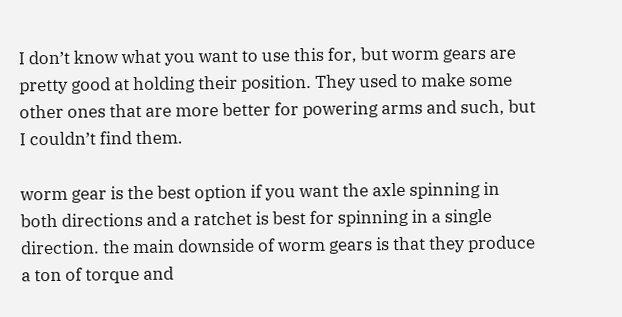I don’t know what you want to use this for, but worm gears are pretty good at holding their position. They used to make some other ones that are more better for powering arms and such, but I couldn’t find them.

worm gear is the best option if you want the axle spinning in both directions and a ratchet is best for spinning in a single direction. the main downside of worm gears is that they produce a ton of torque and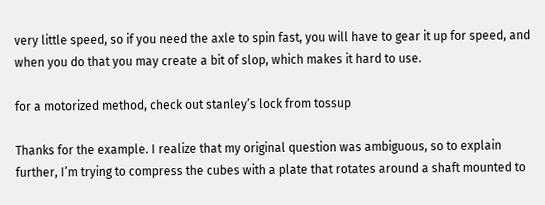very little speed, so if you need the axle to spin fast, you will have to gear it up for speed, and when you do that you may create a bit of slop, which makes it hard to use.

for a motorized method, check out stanley’s lock from tossup

Thanks for the example. I realize that my original question was ambiguous, so to explain further, I’m trying to compress the cubes with a plate that rotates around a shaft mounted to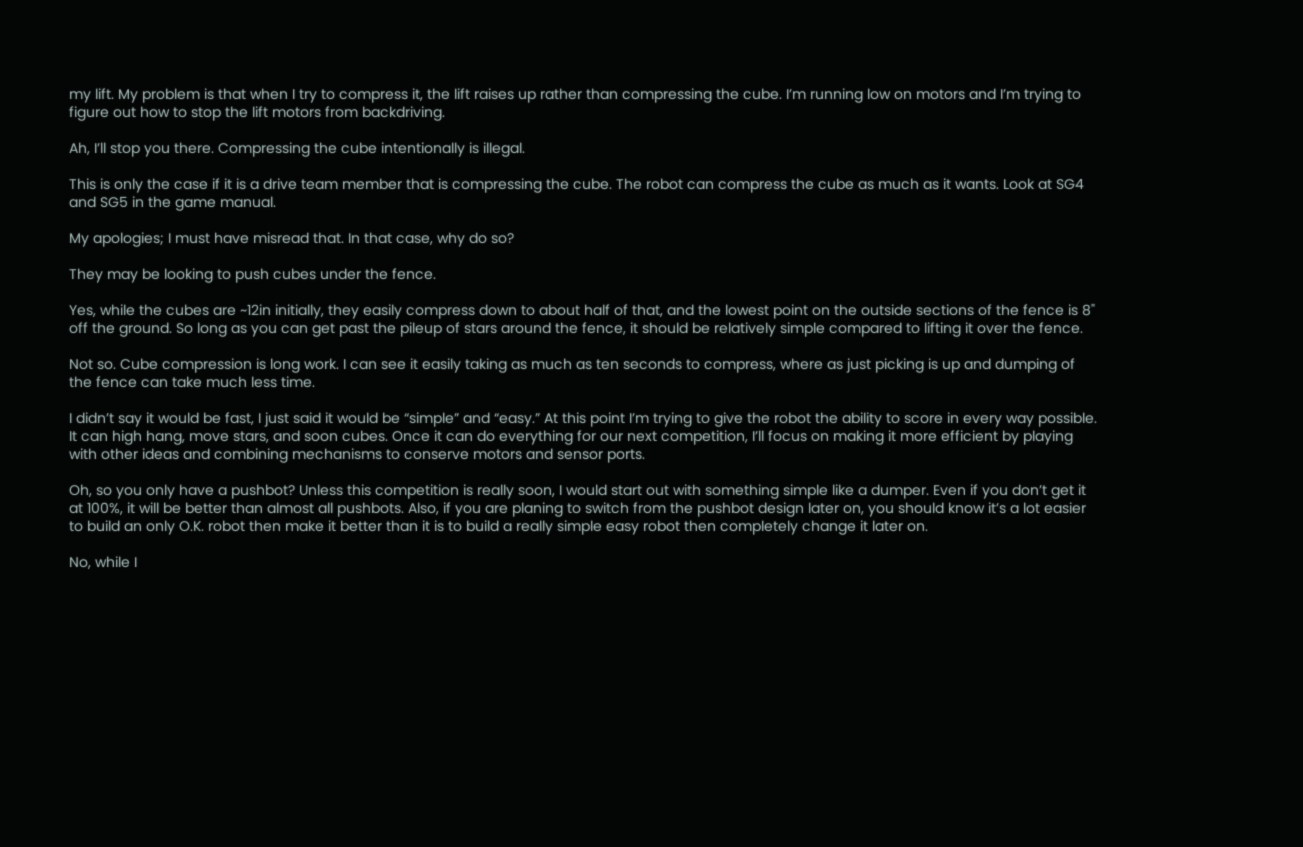my lift. My problem is that when I try to compress it, the lift raises up rather than compressing the cube. I’m running low on motors and I’m trying to figure out how to stop the lift motors from backdriving.

Ah, I’ll stop you there. Compressing the cube intentionally is illegal.

This is only the case if it is a drive team member that is compressing the cube. The robot can compress the cube as much as it wants. Look at SG4 and SG5 in the game manual.

My apologies; I must have misread that. In that case, why do so?

They may be looking to push cubes under the fence.

Yes, while the cubes are ~12in initially, they easily compress down to about half of that, and the lowest point on the outside sections of the fence is 8" off the ground. So long as you can get past the pileup of stars around the fence, it should be relatively simple compared to lifting it over the fence.

Not so. Cube compression is long work. I can see it easily taking as much as ten seconds to compress, where as just picking is up and dumping of the fence can take much less time.

I didn’t say it would be fast, I just said it would be “simple” and “easy.” At this point I’m trying to give the robot the ability to score in every way possible. It can high hang, move stars, and soon cubes. Once it can do everything for our next competition, I’ll focus on making it more efficient by playing with other ideas and combining mechanisms to conserve motors and sensor ports.

Oh, so you only have a pushbot? Unless this competition is really soon, I would start out with something simple like a dumper. Even if you don’t get it at 100%, it will be better than almost all pushbots. Also, if you are planing to switch from the pushbot design later on, you should know it’s a lot easier to build an only O.K. robot then make it better than it is to build a really simple easy robot then completely change it later on.

No, while I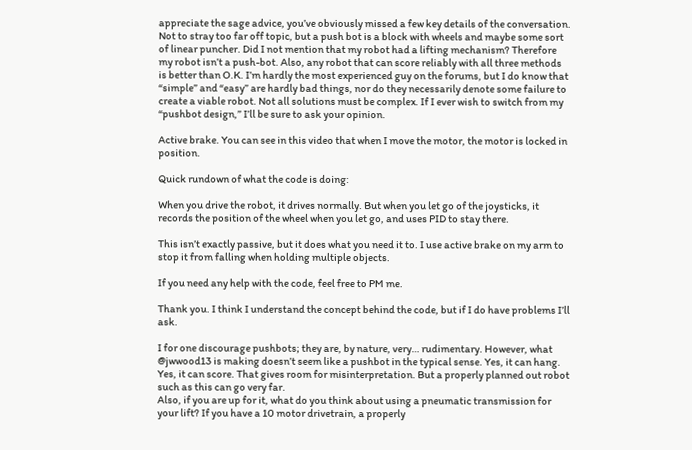appreciate the sage advice, you’ve obviously missed a few key details of the conversation. Not to stray too far off topic, but a push bot is a block with wheels and maybe some sort of linear puncher. Did I not mention that my robot had a lifting mechanism? Therefore my robot isn’t a push-bot. Also, any robot that can score reliably with all three methods is better than O.K. I’m hardly the most experienced guy on the forums, but I do know that “simple” and “easy” are hardly bad things, nor do they necessarily denote some failure to create a viable robot. Not all solutions must be complex. If I ever wish to switch from my “pushbot design,” I’ll be sure to ask your opinion.

Active brake. You can see in this video that when I move the motor, the motor is locked in position.

Quick rundown of what the code is doing:

When you drive the robot, it drives normally. But when you let go of the joysticks, it records the position of the wheel when you let go, and uses PID to stay there.

This isn’t exactly passive, but it does what you need it to. I use active brake on my arm to stop it from falling when holding multiple objects.

If you need any help with the code, feel free to PM me.

Thank you. I think I understand the concept behind the code, but if I do have problems I’ll ask.

I for one discourage pushbots; they are, by nature, very… rudimentary. However, what @jwwood13 is making doesn’t seem like a pushbot in the typical sense. Yes, it can hang. Yes, it can score. That gives room for misinterpretation. But a properly planned out robot such as this can go very far.
Also, if you are up for it, what do you think about using a pneumatic transmission for your lift? If you have a 10 motor drivetrain, a properly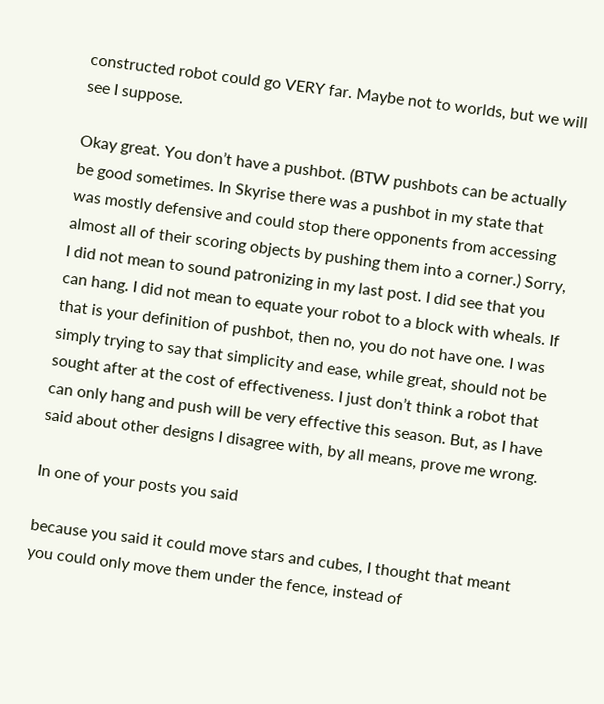constructed robot could go VERY far. Maybe not to worlds, but we will see I suppose.

Okay great. You don’t have a pushbot. (BTW pushbots can be actually be good sometimes. In Skyrise there was a pushbot in my state that was mostly defensive and could stop there opponents from accessing almost all of their scoring objects by pushing them into a corner.) Sorry, I did not mean to sound patronizing in my last post. I did see that you can hang. I did not mean to equate your robot to a block with wheals. If that is your definition of pushbot, then no, you do not have one. I was simply trying to say that simplicity and ease, while great, should not be sought after at the cost of effectiveness. I just don’t think a robot that can only hang and push will be very effective this season. But, as I have said about other designs I disagree with, by all means, prove me wrong.

In one of your posts you said

because you said it could move stars and cubes, I thought that meant you could only move them under the fence, instead of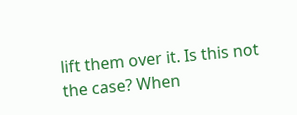lift them over it. Is this not the case? When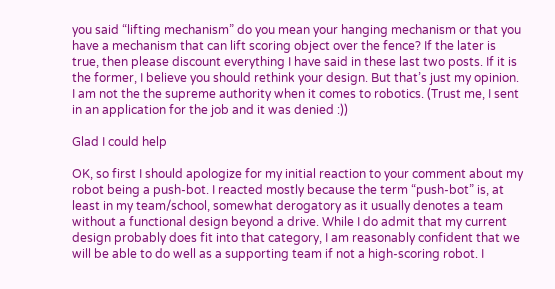you said “lifting mechanism” do you mean your hanging mechanism or that you have a mechanism that can lift scoring object over the fence? If the later is true, then please discount everything I have said in these last two posts. If it is the former, I believe you should rethink your design. But that’s just my opinion. I am not the the supreme authority when it comes to robotics. (Trust me, I sent in an application for the job and it was denied :))

Glad I could help

OK, so first I should apologize for my initial reaction to your comment about my robot being a push-bot. I reacted mostly because the term “push-bot” is, at least in my team/school, somewhat derogatory as it usually denotes a team without a functional design beyond a drive. While I do admit that my current design probably does fit into that category, I am reasonably confident that we will be able to do well as a supporting team if not a high-scoring robot. I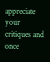appreciate your critiques and once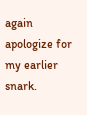again apologize for my earlier snark.